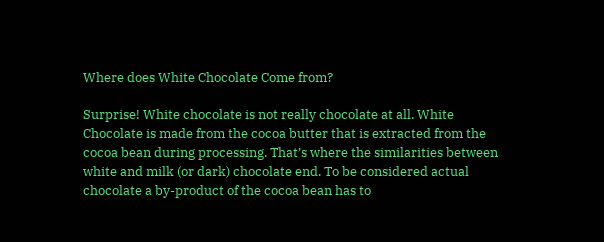Where does White Chocolate Come from?

Surprise! White chocolate is not really chocolate at all. White Chocolate is made from the cocoa butter that is extracted from the cocoa bean during processing. That’s where the similarities between white and milk (or dark) chocolate end. To be considered actual chocolate a by-product of the cocoa bean has to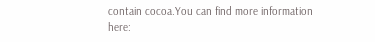contain cocoa.You can find more information here: